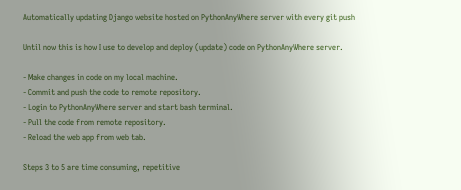Automatically updating Django website hosted on PythonAnyWhere server with every git push

Until now this is how I use to develop and deploy (update) code on PythonAnyWhere server.

- Make changes in code on my local machine.
- Commit and push the code to remote repository.
- Login to PythonAnyWhere server and start bash terminal.
- Pull the code from remote repository.
- Reload the web app from web tab.

Steps 3 to 5 are time consuming, repetitive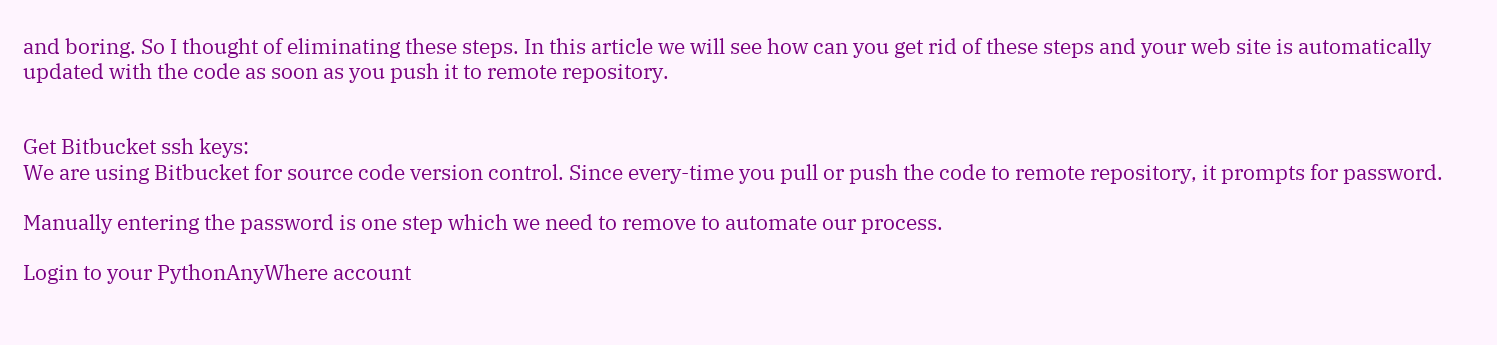and boring. So I thought of eliminating these steps. In this article we will see how can you get rid of these steps and your web site is automatically updated with the code as soon as you push it to remote repository.


Get Bitbucket ssh keys:
We are using Bitbucket for source code version control. Since every-time you pull or push the code to remote repository, it prompts for password.

Manually entering the password is one step which we need to remove to automate our process.

Login to your PythonAnyWhere account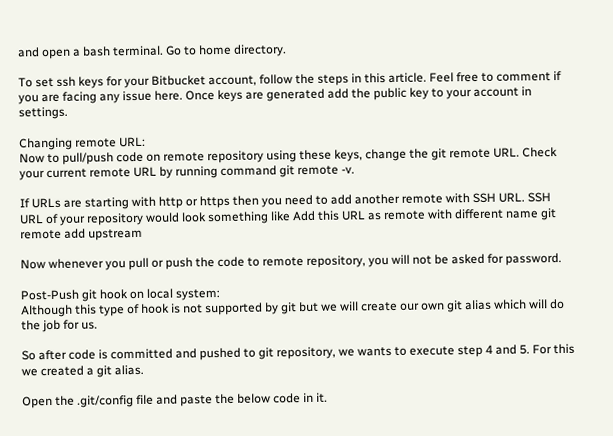and open a bash terminal. Go to home directory.

To set ssh keys for your Bitbucket account, follow the steps in this article. Feel free to comment if you are facing any issue here. Once keys are generated add the public key to your account in settings.

Changing remote URL:
Now to pull/push code on remote repository using these keys, change the git remote URL. Check your current remote URL by running command git remote -v.

If URLs are starting with http or https then you need to add another remote with SSH URL. SSH URL of your repository would look something like Add this URL as remote with different name git remote add upstream

Now whenever you pull or push the code to remote repository, you will not be asked for password.

Post-Push git hook on local system:
Although this type of hook is not supported by git but we will create our own git alias which will do the job for us.

So after code is committed and pushed to git repository, we wants to execute step 4 and 5. For this we created a git alias.

Open the .git/config file and paste the below code in it.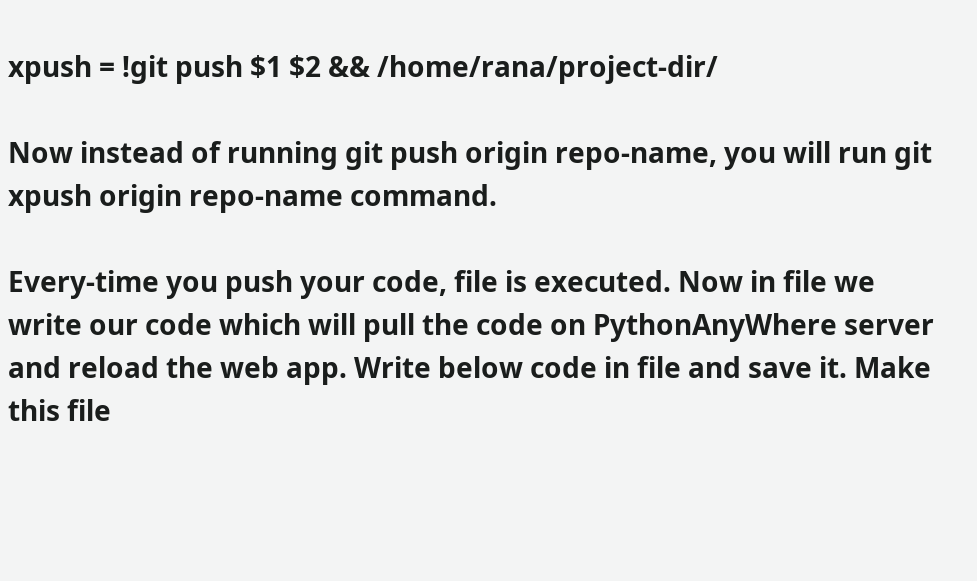xpush = !git push $1 $2 && /home/rana/project-dir/

Now instead of running git push origin repo-name, you will run git xpush origin repo-name command.

Every-time you push your code, file is executed. Now in file we write our code which will pull the code on PythonAnyWhere server and reload the web app. Write below code in file and save it. Make this file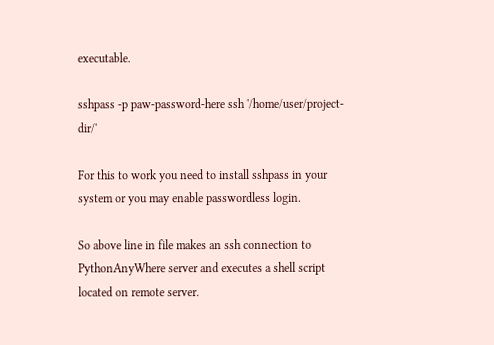executable.

sshpass -p paw-password-here ssh '/home/user/project-dir/'

For this to work you need to install sshpass in your system or you may enable passwordless login.

So above line in file makes an ssh connection to PythonAnyWhere server and executes a shell script located on remote server.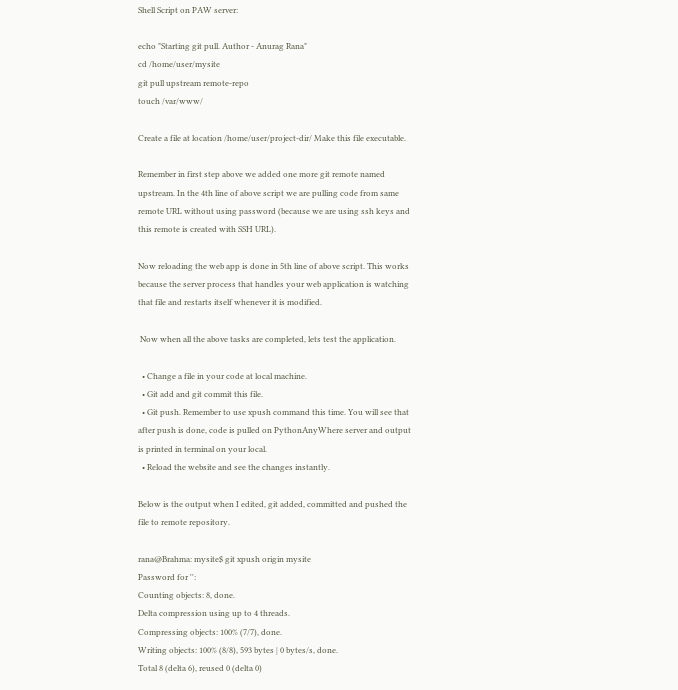Shell Script on PAW server:

echo "Starting git pull. Author - Anurag Rana"
cd /home/user/mysite
git pull upstream remote-repo
touch /var/www/

Create a file at location /home/user/project-dir/ Make this file executable.

Remember in first step above we added one more git remote named upstream. In the 4th line of above script we are pulling code from same remote URL without using password (because we are using ssh keys and this remote is created with SSH URL).

Now reloading the web app is done in 5th line of above script. This works because the server process that handles your web application is watching that file and restarts itself whenever it is modified.

 Now when all the above tasks are completed, lets test the application.

  • Change a file in your code at local machine.
  • Git add and git commit this file.
  • Git push. Remember to use xpush command this time. You will see that after push is done, code is pulled on PythonAnyWhere server and output is printed in terminal on your local.
  • Reload the website and see the changes instantly.

Below is the output when I edited, git added, committed and pushed the file to remote repository.

rana@Brahma: mysite$ git xpush origin mysite
Password for '':
Counting objects: 8, done.
Delta compression using up to 4 threads.
Compressing objects: 100% (7/7), done.
Writing objects: 100% (8/8), 593 bytes | 0 bytes/s, done.
Total 8 (delta 6), reused 0 (delta 0)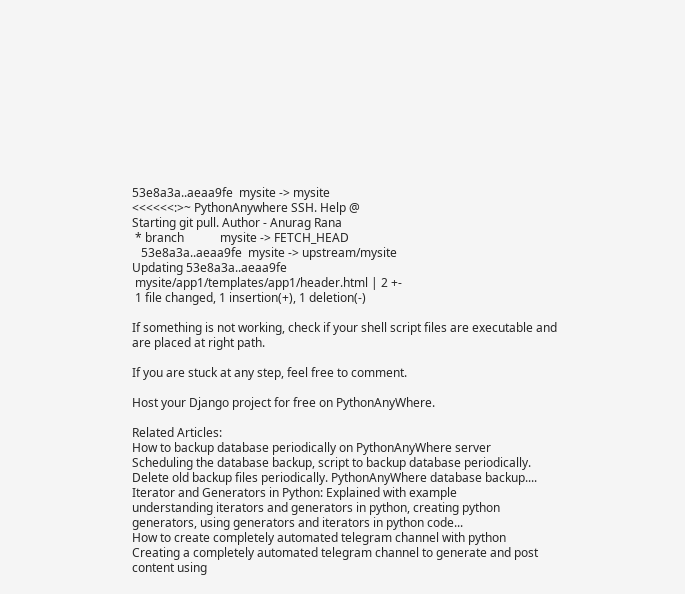53e8a3a..aeaa9fe  mysite -> mysite
<<<<<<:>~ PythonAnywhere SSH. Help @
Starting git pull. Author - Anurag Rana
 * branch            mysite -> FETCH_HEAD
   53e8a3a..aeaa9fe  mysite -> upstream/mysite
Updating 53e8a3a..aeaa9fe
 mysite/app1/templates/app1/header.html | 2 +-
 1 file changed, 1 insertion(+), 1 deletion(-)

If something is not working, check if your shell script files are executable and are placed at right path.

If you are stuck at any step, feel free to comment.

Host your Django project for free on PythonAnyWhere.

Related Articles:
How to backup database periodically on PythonAnyWhere server
Scheduling the database backup, script to backup database periodically. Delete old backup files periodically. PythonAnyWhere database backup....
Iterator and Generators in Python: Explained with example
understanding iterators and generators in python, creating python generators, using generators and iterators in python code...
How to create completely automated telegram channel with python
Creating a completely automated telegram channel to generate and post content using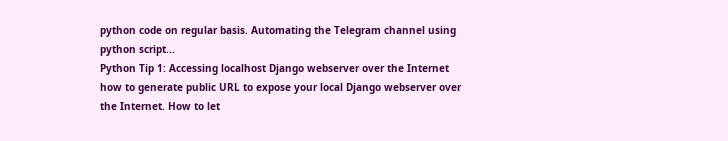python code on regular basis. Automating the Telegram channel using python script...
Python Tip 1: Accessing localhost Django webserver over the Internet
how to generate public URL to expose your local Django webserver over the Internet. How to let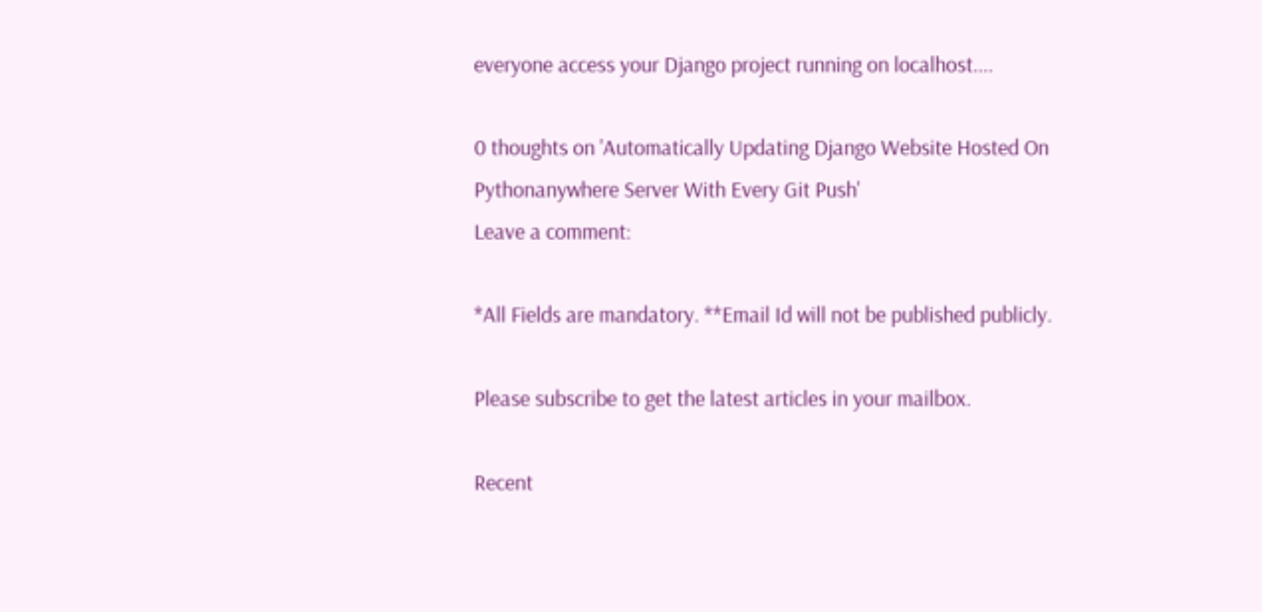everyone access your Django project running on localhost....

0 thoughts on 'Automatically Updating Django Website Hosted On Pythonanywhere Server With Every Git Push'
Leave a comment:

*All Fields are mandatory. **Email Id will not be published publicly.

Please subscribe to get the latest articles in your mailbox.

Recent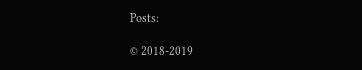Posts:

© 2018-2019